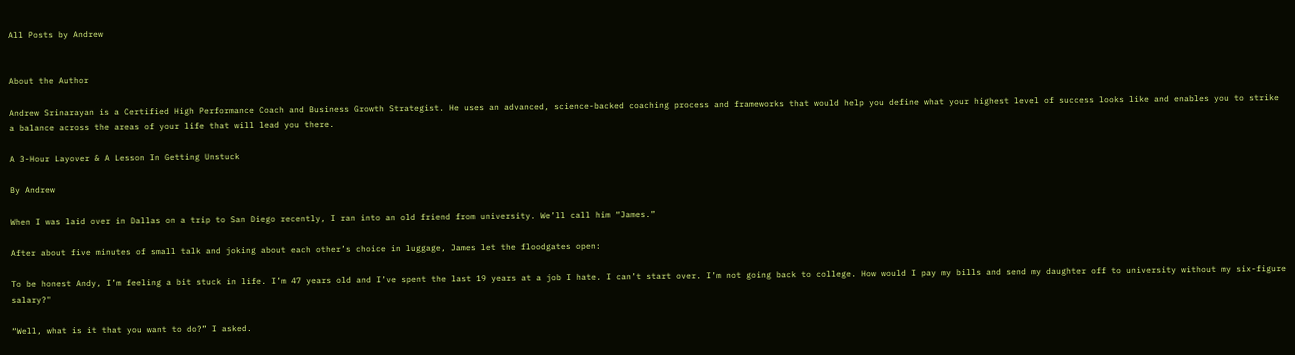All Posts by Andrew


About the Author

Andrew Srinarayan is a Certified High Performance Coach and Business Growth Strategist. He uses an advanced, science-backed coaching process and frameworks that would help you define what your highest level of success looks like and enables you to strike a balance across the areas of your life that will lead you there.

A 3-Hour Layover & A Lesson In Getting Unstuck

By Andrew

When I was laid over in Dallas on a trip to San Diego recently, I ran into an old friend from university. We’ll call him “James.”

After about five minutes of small talk and joking about each other’s choice in luggage, James let the floodgates open:

To be honest Andy, I’m feeling a bit stuck in life. I’m 47 years old and I’ve spent the last 19 years at a job I hate. I can’t start over. I’m not going back to college. How would I pay my bills and send my daughter off to university without my six-figure salary?"

“Well, what is it that you want to do?” I asked.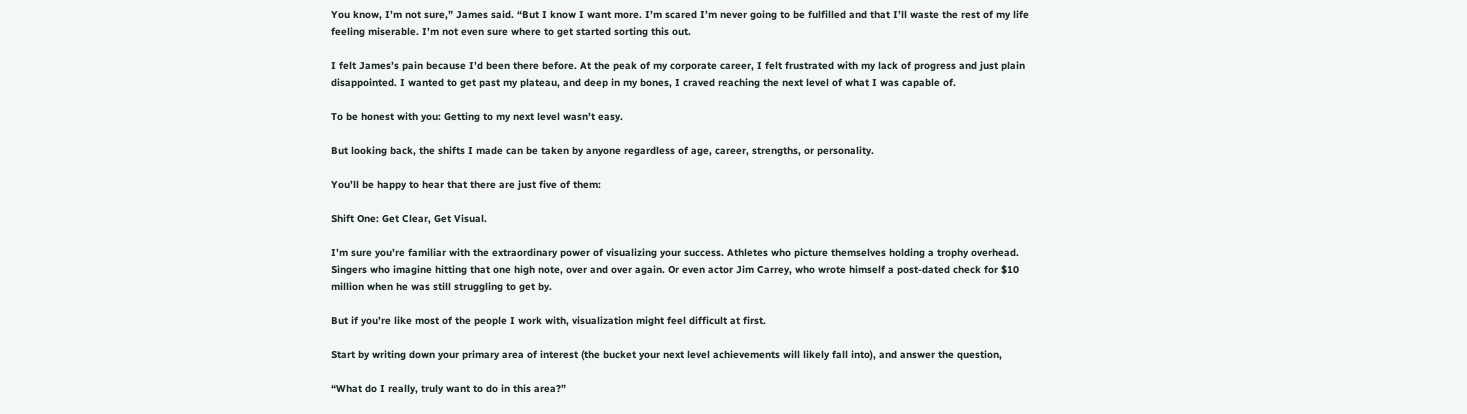You know, I’m not sure,” James said. “But I know I want more. I’m scared I’m never going to be fulfilled and that I’ll waste the rest of my life feeling miserable. I’m not even sure where to get started sorting this out.

I felt James’s pain because I’d been there before. At the peak of my corporate career, I felt frustrated with my lack of progress and just plain disappointed. I wanted to get past my plateau, and deep in my bones, I craved reaching the next level of what I was capable of.

To be honest with you: Getting to my next level wasn’t easy.

But looking back, the shifts I made can be taken by anyone regardless of age, career, strengths, or personality.

You’ll be happy to hear that there are just five of them:

Shift One: Get Clear, Get Visual.

I’m sure you’re familiar with the extraordinary power of visualizing your success. Athletes who picture themselves holding a trophy overhead. Singers who imagine hitting that one high note, over and over again. Or even actor Jim Carrey, who wrote himself a post-dated check for $10 million when he was still struggling to get by.

But if you’re like most of the people I work with, visualization might feel difficult at first.

Start by writing down your primary area of interest (the bucket your next level achievements will likely fall into), and answer the question,

“What do I really, truly want to do in this area?”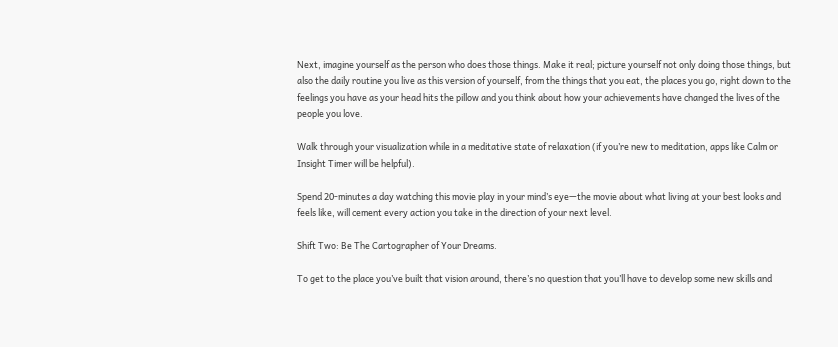Next, imagine yourself as the person who does those things. Make it real; picture yourself not only doing those things, but also the daily routine you live as this version of yourself, from the things that you eat, the places you go, right down to the feelings you have as your head hits the pillow and you think about how your achievements have changed the lives of the people you love.

Walk through your visualization while in a meditative state of relaxation (if you’re new to meditation, apps like Calm or Insight Timer will be helpful).

Spend 20-minutes a day watching this movie play in your mind’s eye—the movie about what living at your best looks and feels like, will cement every action you take in the direction of your next level.

Shift Two: Be The Cartographer of Your Dreams.

To get to the place you’ve built that vision around, there’s no question that you’ll have to develop some new skills and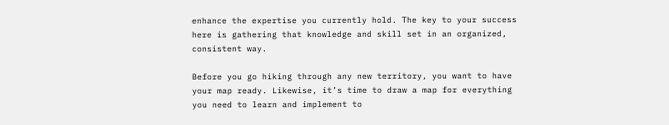enhance the expertise you currently hold. The key to your success here is gathering that knowledge and skill set in an organized, consistent way.

Before you go hiking through any new territory, you want to have your map ready. Likewise, it’s time to draw a map for everything you need to learn and implement to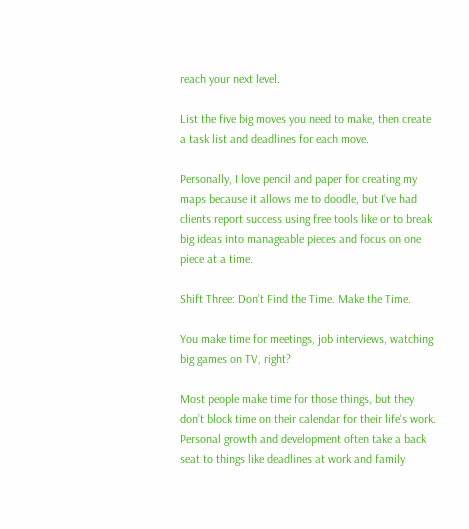reach your next level.

List the five big moves you need to make, then create a task list and deadlines for each move.

Personally, I love pencil and paper for creating my maps because it allows me to doodle, but I’ve had clients report success using free tools like or to break big ideas into manageable pieces and focus on one piece at a time.

Shift Three: Don’t Find the Time. Make the Time.

You make time for meetings, job interviews, watching big games on TV, right?

Most people make time for those things, but they don’t block time on their calendar for their life's work. Personal growth and development often take a back seat to things like deadlines at work and family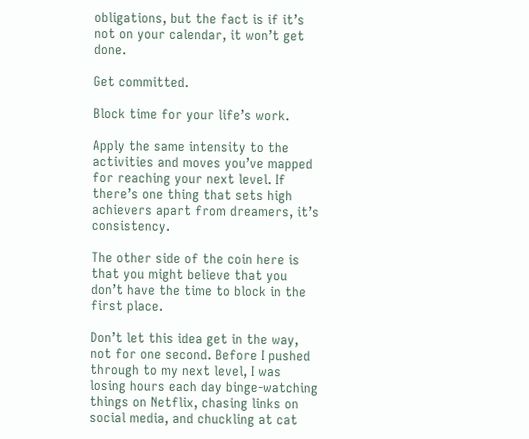obligations, but the fact is if it’s not on your calendar, it won’t get done.

Get committed.

Block time for your life’s work.

Apply the same intensity to the activities and moves you’ve mapped for reaching your next level. If there’s one thing that sets high achievers apart from dreamers, it’s consistency.

The other side of the coin here is that you might believe that you don’t have the time to block in the first place.

Don’t let this idea get in the way, not for one second. Before I pushed through to my next level, I was losing hours each day binge-watching things on Netflix, chasing links on social media, and chuckling at cat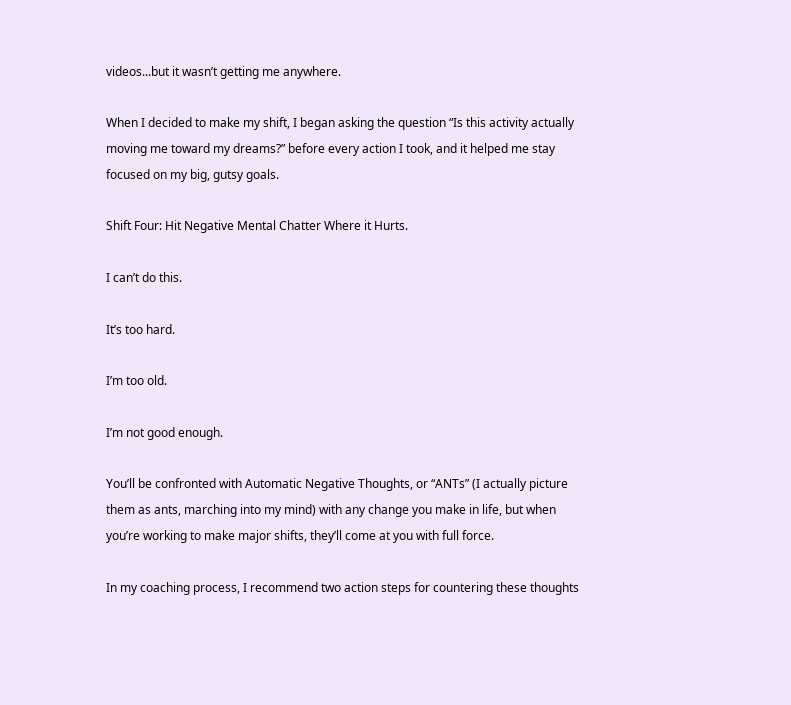videos...but it wasn’t getting me anywhere.

When I decided to make my shift, I began asking the question “Is this activity actually moving me toward my dreams?” before every action I took, and it helped me stay focused on my big, gutsy goals.

Shift Four: Hit Negative Mental Chatter Where it Hurts.

I can’t do this.

It’s too hard.

I’m too old.

I’m not good enough.

You’ll be confronted with Automatic Negative Thoughts, or “ANTs” (I actually picture them as ants, marching into my mind) with any change you make in life, but when you’re working to make major shifts, they’ll come at you with full force.

In my coaching process, I recommend two action steps for countering these thoughts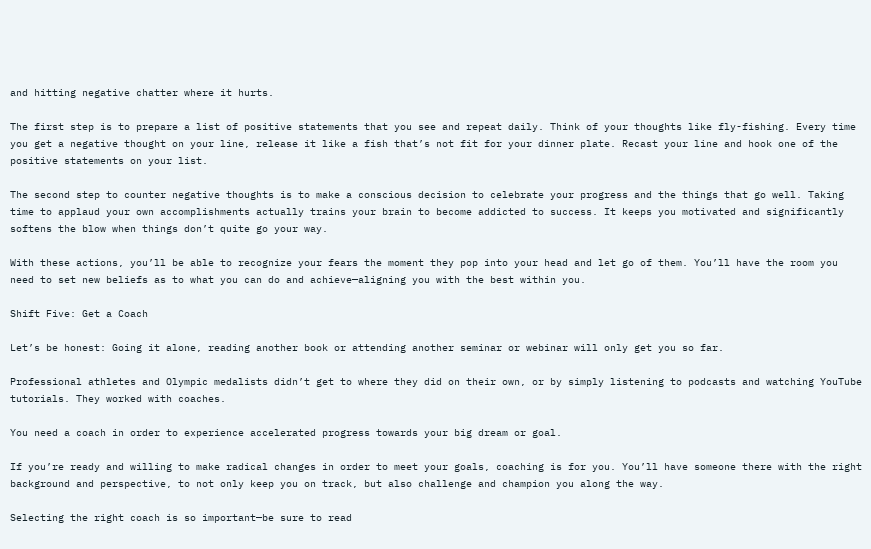and hitting negative chatter where it hurts.

The first step is to prepare a list of positive statements that you see and repeat daily. Think of your thoughts like fly-fishing. Every time you get a negative thought on your line, release it like a fish that’s not fit for your dinner plate. Recast your line and hook one of the positive statements on your list.

The second step to counter negative thoughts is to make a conscious decision to celebrate your progress and the things that go well. Taking time to applaud your own accomplishments actually trains your brain to become addicted to success. It keeps you motivated and significantly softens the blow when things don’t quite go your way.

With these actions, you’ll be able to recognize your fears the moment they pop into your head and let go of them. You’ll have the room you need to set new beliefs as to what you can do and achieve—aligning you with the best within you.

Shift Five: Get a Coach

Let’s be honest: Going it alone, reading another book or attending another seminar or webinar will only get you so far.

Professional athletes and Olympic medalists didn’t get to where they did on their own, or by simply listening to podcasts and watching YouTube tutorials. They worked with coaches.

You need a coach in order to experience accelerated progress towards your big dream or goal.

If you’re ready and willing to make radical changes in order to meet your goals, coaching is for you. You’ll have someone there with the right background and perspective, to not only keep you on track, but also challenge and champion you along the way.

Selecting the right coach is so important—be sure to read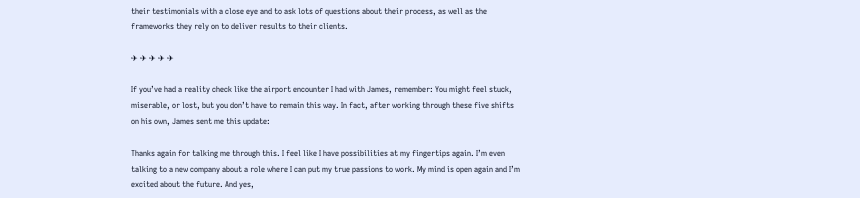their testimonials with a close eye and to ask lots of questions about their process, as well as the frameworks they rely on to deliver results to their clients.

✈ ✈ ✈ ✈ ✈

If you’ve had a reality check like the airport encounter I had with James, remember: You might feel stuck, miserable, or lost, but you don’t have to remain this way. In fact, after working through these five shifts on his own, James sent me this update:

Thanks again for talking me through this. I feel like I have possibilities at my fingertips again. I’m even talking to a new company about a role where I can put my true passions to work. My mind is open again and I’m excited about the future. And yes,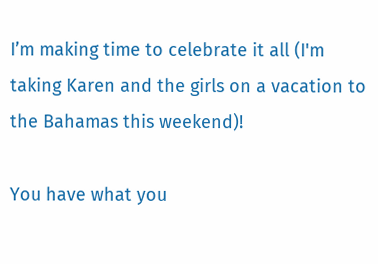I’m making time to celebrate it all (I'm taking Karen and the girls on a vacation to the Bahamas this weekend)!

You have what you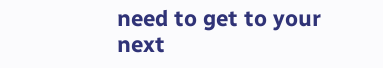need to get to your next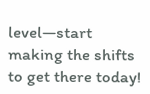level—start making the shifts to get there today!